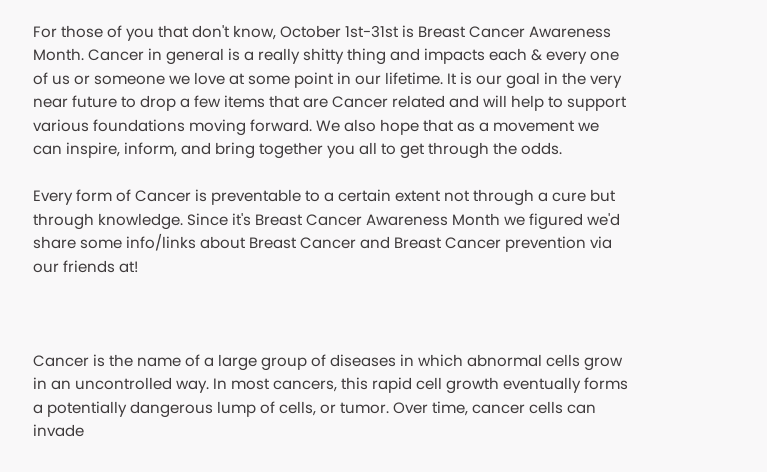For those of you that don't know, October 1st-31st is Breast Cancer Awareness Month. Cancer in general is a really shitty thing and impacts each & every one of us or someone we love at some point in our lifetime. It is our goal in the very near future to drop a few items that are Cancer related and will help to support various foundations moving forward. We also hope that as a movement we can inspire, inform, and bring together you all to get through the odds.

Every form of Cancer is preventable to a certain extent not through a cure but through knowledge. Since it's Breast Cancer Awareness Month we figured we'd share some info/links about Breast Cancer and Breast Cancer prevention via our friends at!



Cancer is the name of a large group of diseases in which abnormal cells grow in an uncontrolled way. In most cancers, this rapid cell growth eventually forms a potentially dangerous lump of cells, or tumor. Over time, cancer cells can invade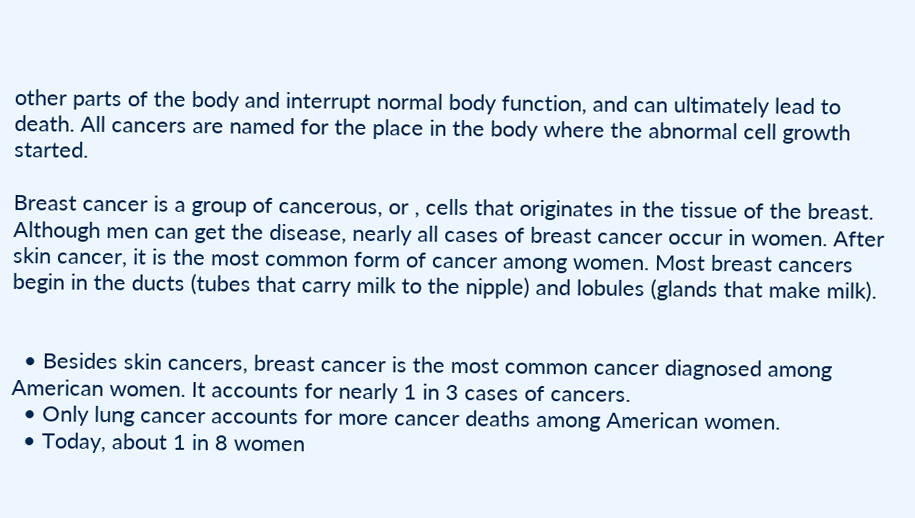other parts of the body and interrupt normal body function, and can ultimately lead to death. All cancers are named for the place in the body where the abnormal cell growth started.

Breast cancer is a group of cancerous, or , cells that originates in the tissue of the breast. Although men can get the disease, nearly all cases of breast cancer occur in women. After skin cancer, it is the most common form of cancer among women. Most breast cancers begin in the ducts (tubes that carry milk to the nipple) and lobules (glands that make milk).


  • Besides skin cancers, breast cancer is the most common cancer diagnosed among American women. It accounts for nearly 1 in 3 cases of cancers.
  • Only lung cancer accounts for more cancer deaths among American women.
  • Today, about 1 in 8 women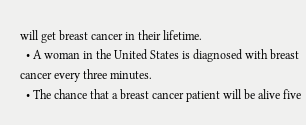will get breast cancer in their lifetime.
  • A woman in the United States is diagnosed with breast cancer every three minutes.
  • The chance that a breast cancer patient will be alive five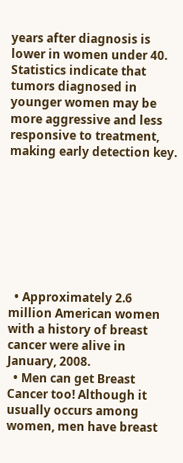years after diagnosis is lower in women under 40. Statistics indicate that tumors diagnosed in younger women may be more aggressive and less responsive to treatment, making early detection key.








  • Approximately 2.6 million American women with a history of breast cancer were alive in January, 2008.
  • Men can get Breast Cancer too! Although it usually occurs among women, men have breast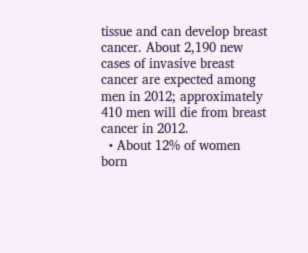tissue and can develop breast cancer. About 2,190 new cases of invasive breast cancer are expected among men in 2012; approximately 410 men will die from breast cancer in 2012.
  • About 12% of women born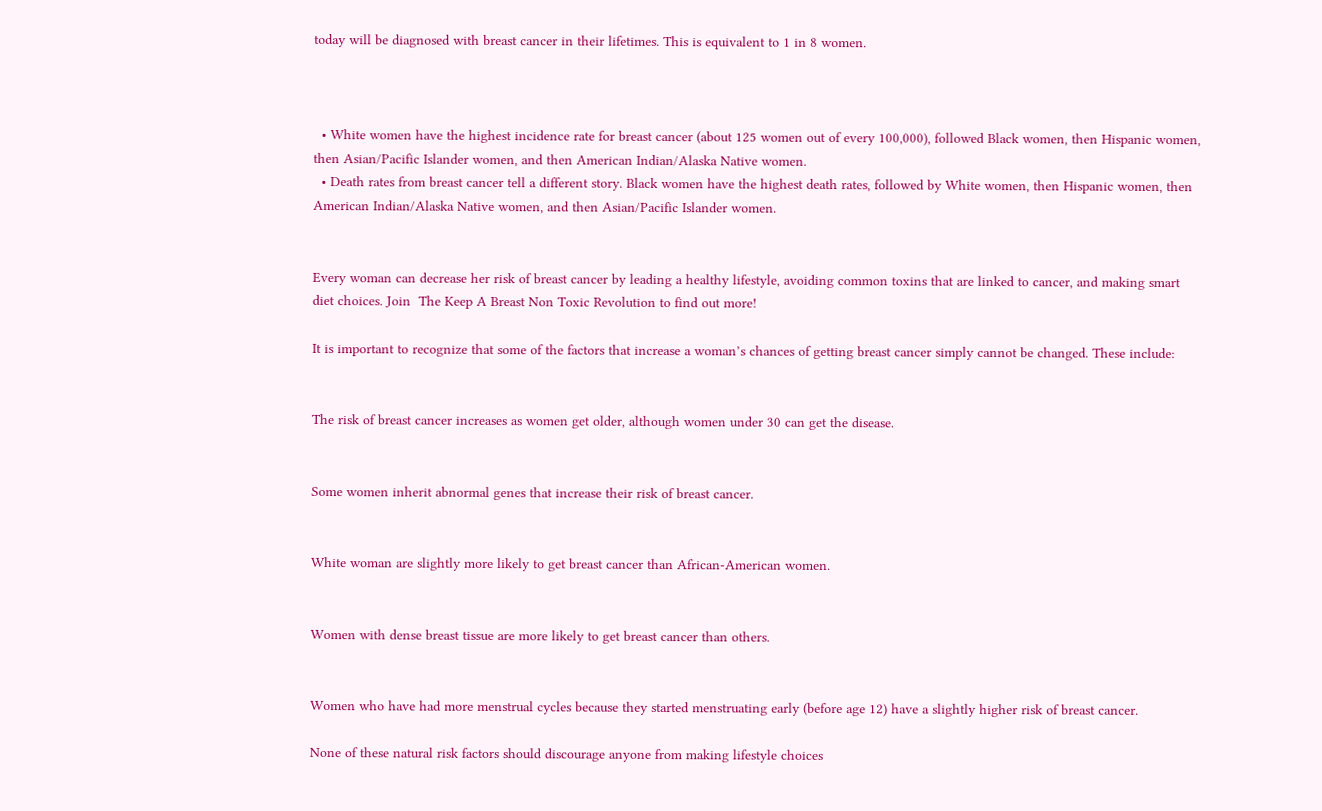today will be diagnosed with breast cancer in their lifetimes. This is equivalent to 1 in 8 women.



  • White women have the highest incidence rate for breast cancer (about 125 women out of every 100,000), followed Black women, then Hispanic women, then Asian/Pacific Islander women, and then American Indian/Alaska Native women.
  • Death rates from breast cancer tell a different story. Black women have the highest death rates, followed by White women, then Hispanic women, then American Indian/Alaska Native women, and then Asian/Pacific Islander women.


Every woman can decrease her risk of breast cancer by leading a healthy lifestyle, avoiding common toxins that are linked to cancer, and making smart diet choices. Join  The Keep A Breast Non Toxic Revolution to find out more!

It is important to recognize that some of the factors that increase a woman’s chances of getting breast cancer simply cannot be changed. These include:


The risk of breast cancer increases as women get older, although women under 30 can get the disease.


Some women inherit abnormal genes that increase their risk of breast cancer.


White woman are slightly more likely to get breast cancer than African-American women.


Women with dense breast tissue are more likely to get breast cancer than others.


Women who have had more menstrual cycles because they started menstruating early (before age 12) have a slightly higher risk of breast cancer.

None of these natural risk factors should discourage anyone from making lifestyle choices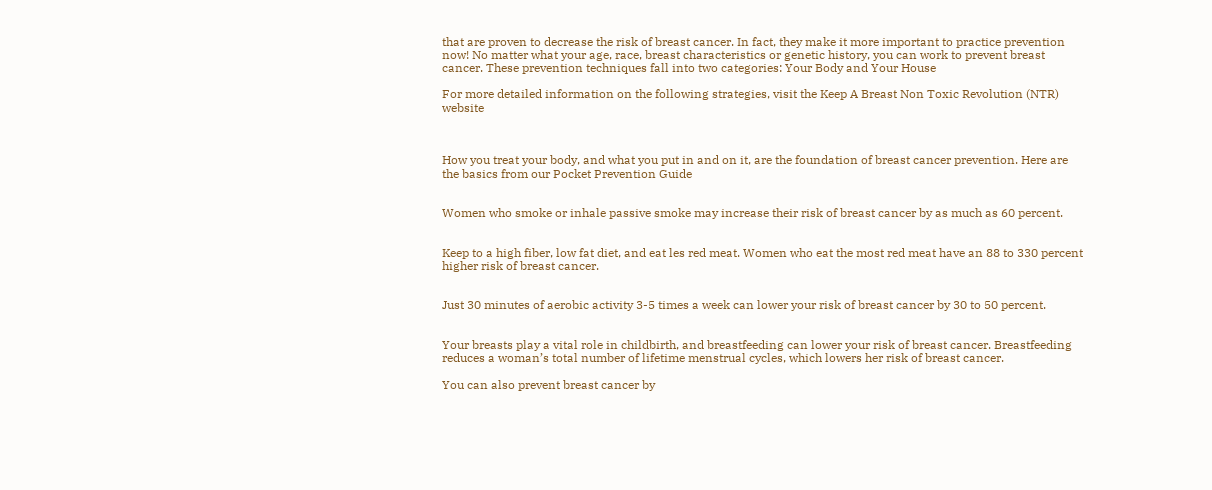that are proven to decrease the risk of breast cancer. In fact, they make it more important to practice prevention now! No matter what your age, race, breast characteristics or genetic history, you can work to prevent breast cancer. These prevention techniques fall into two categories: Your Body and Your House

For more detailed information on the following strategies, visit the Keep A Breast Non Toxic Revolution (NTR) website



How you treat your body, and what you put in and on it, are the foundation of breast cancer prevention. Here are the basics from our Pocket Prevention Guide


Women who smoke or inhale passive smoke may increase their risk of breast cancer by as much as 60 percent.


Keep to a high fiber, low fat diet, and eat les red meat. Women who eat the most red meat have an 88 to 330 percent higher risk of breast cancer.


Just 30 minutes of aerobic activity 3-5 times a week can lower your risk of breast cancer by 30 to 50 percent.


Your breasts play a vital role in childbirth, and breastfeeding can lower your risk of breast cancer. Breastfeeding reduces a woman’s total number of lifetime menstrual cycles, which lowers her risk of breast cancer.

You can also prevent breast cancer by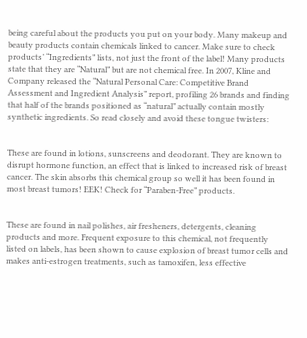being careful about the products you put on your body. Many makeup and beauty products contain chemicals linked to cancer. Make sure to check products’ “Ingredients” lists, not just the front of the label! Many products state that they are “Natural” but are not chemical free. In 2007, Kline and Company released the “Natural Personal Care: Competitive Brand Assessment and Ingredient Analysis” report, profiling 26 brands and finding that half of the brands positioned as “natural” actually contain mostly synthetic ingredients. So read closely and avoid these tongue twisters:


These are found in lotions, sunscreens and deodorant. They are known to disrupt hormone function, an effect that is linked to increased risk of breast cancer. The skin absorbs this chemical group so well it has been found in most breast tumors! EEK! Check for “Paraben-Free” products.


These are found in nail polishes, air fresheners, detergents, cleaning products and more. Frequent exposure to this chemical, not frequently listed on labels, has been shown to cause explosion of breast tumor cells and makes anti-estrogen treatments, such as tamoxifen, less effective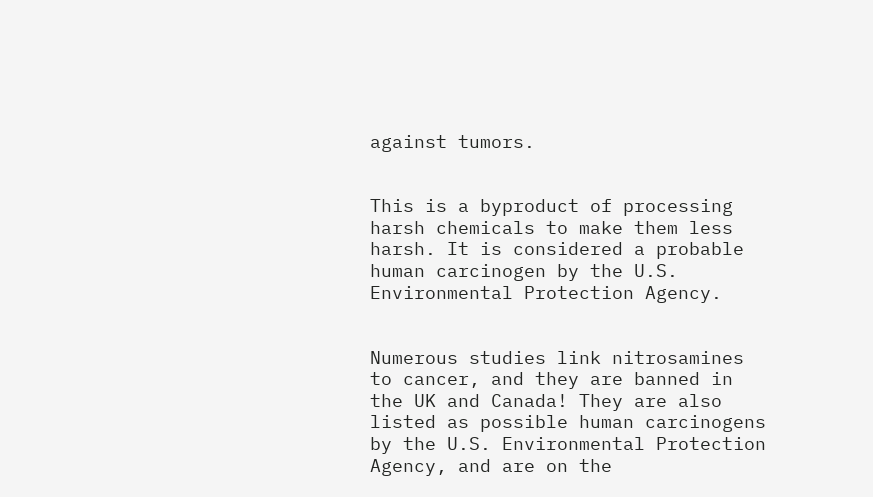against tumors.


This is a byproduct of processing harsh chemicals to make them less harsh. It is considered a probable human carcinogen by the U.S. Environmental Protection Agency.


Numerous studies link nitrosamines to cancer, and they are banned in the UK and Canada! They are also listed as possible human carcinogens by the U.S. Environmental Protection Agency, and are on the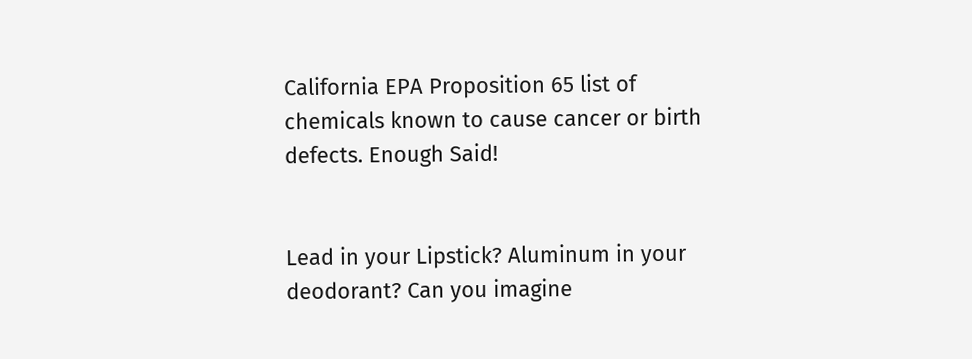California EPA Proposition 65 list of chemicals known to cause cancer or birth defects. Enough Said!


Lead in your Lipstick? Aluminum in your deodorant? Can you imagine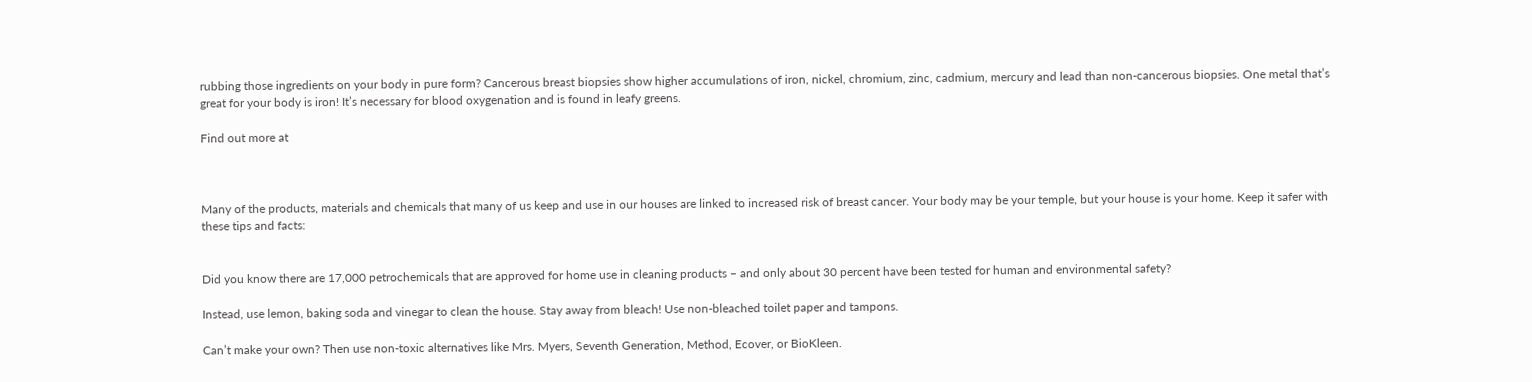rubbing those ingredients on your body in pure form? Cancerous breast biopsies show higher accumulations of iron, nickel, chromium, zinc, cadmium, mercury and lead than non-cancerous biopsies. One metal that’s great for your body is iron! It’s necessary for blood oxygenation and is found in leafy greens.

Find out more at



Many of the products, materials and chemicals that many of us keep and use in our houses are linked to increased risk of breast cancer. Your body may be your temple, but your house is your home. Keep it safer with these tips and facts:


Did you know there are 17,000 petrochemicals that are approved for home use in cleaning products – and only about 30 percent have been tested for human and environmental safety?

Instead, use lemon, baking soda and vinegar to clean the house. Stay away from bleach! Use non-bleached toilet paper and tampons.

Can’t make your own? Then use non-toxic alternatives like Mrs. Myers, Seventh Generation, Method, Ecover, or BioKleen.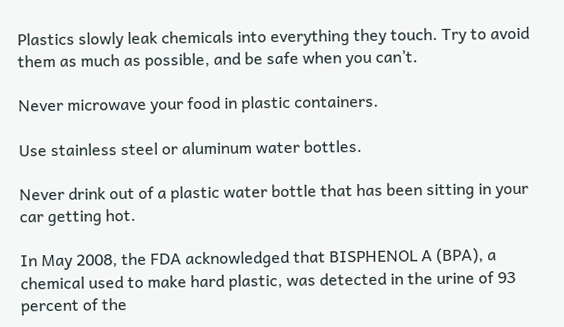Plastics slowly leak chemicals into everything they touch. Try to avoid them as much as possible, and be safe when you can’t.

Never microwave your food in plastic containers.

Use stainless steel or aluminum water bottles.

Never drink out of a plastic water bottle that has been sitting in your car getting hot.

In May 2008, the FDA acknowledged that BISPHENOL A (BPA), a chemical used to make hard plastic, was detected in the urine of 93 percent of the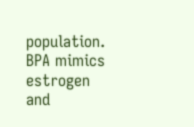population. BPA mimics estrogen and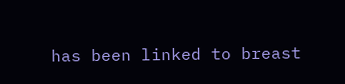has been linked to breast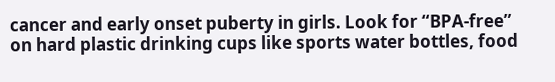cancer and early onset puberty in girls. Look for “BPA-free” on hard plastic drinking cups like sports water bottles, food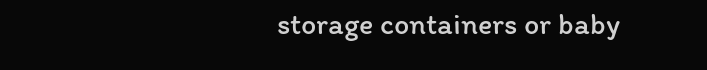storage containers or baby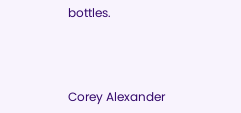bottles.



Corey Alexander